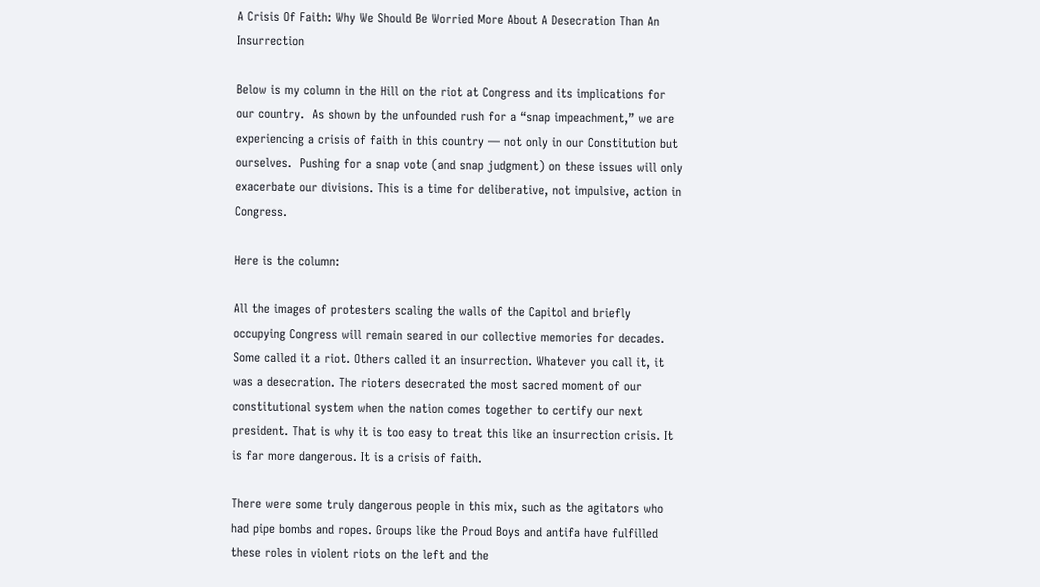A Crisis Of Faith: Why We Should Be Worried More About A Desecration Than An Insurrection

Below is my column in the Hill on the riot at Congress and its implications for our country.  As shown by the unfounded rush for a “snap impeachment,” we are experiencing a crisis of faith in this country — not only in our Constitution but ourselves.  Pushing for a snap vote (and snap judgment) on these issues will only exacerbate our divisions. This is a time for deliberative, not impulsive, action in Congress.

Here is the column:

All the images of protesters scaling the walls of the Capitol and briefly occupying Congress will remain seared in our collective memories for decades. Some called it a riot. Others called it an insurrection. Whatever you call it, it was a desecration. The rioters desecrated the most sacred moment of our constitutional system when the nation comes together to certify our next president. That is why it is too easy to treat this like an insurrection crisis. It is far more dangerous. It is a crisis of faith.

There were some truly dangerous people in this mix, such as the agitators who had pipe bombs and ropes. Groups like the Proud Boys and antifa have fulfilled these roles in violent riots on the left and the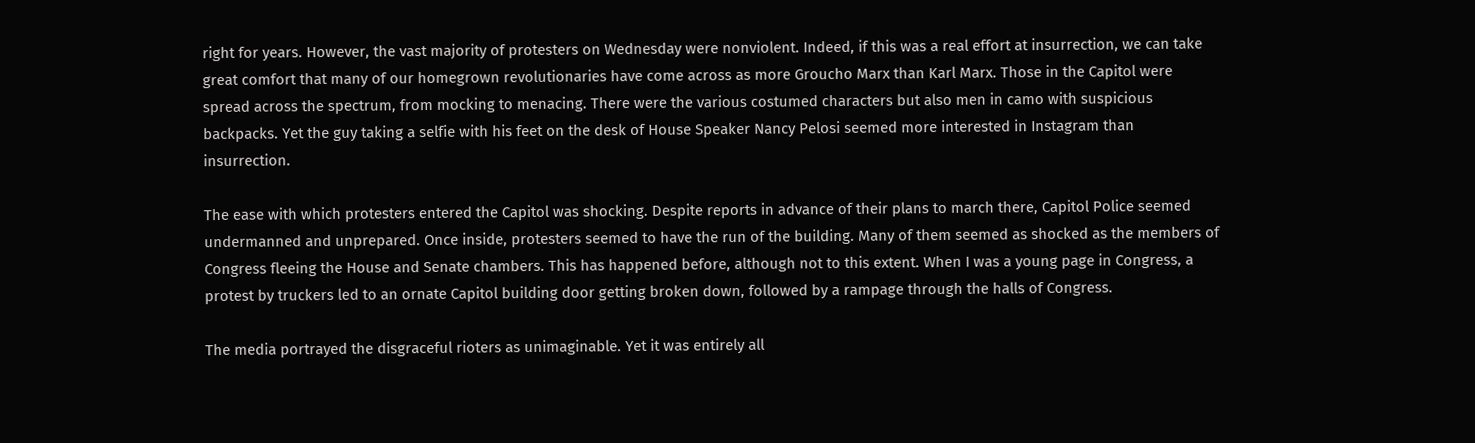right for years. However, the vast majority of protesters on Wednesday were nonviolent. Indeed, if this was a real effort at insurrection, we can take great comfort that many of our homegrown revolutionaries have come across as more Groucho Marx than Karl Marx. Those in the Capitol were spread across the spectrum, from mocking to menacing. There were the various costumed characters but also men in camo with suspicious backpacks. Yet the guy taking a selfie with his feet on the desk of House Speaker Nancy Pelosi seemed more interested in Instagram than insurrection.

The ease with which protesters entered the Capitol was shocking. Despite reports in advance of their plans to march there, Capitol Police seemed undermanned and unprepared. Once inside, protesters seemed to have the run of the building. Many of them seemed as shocked as the members of Congress fleeing the House and Senate chambers. This has happened before, although not to this extent. When I was a young page in Congress, a protest by truckers led to an ornate Capitol building door getting broken down, followed by a rampage through the halls of Congress.

The media portrayed the disgraceful rioters as unimaginable. Yet it was entirely all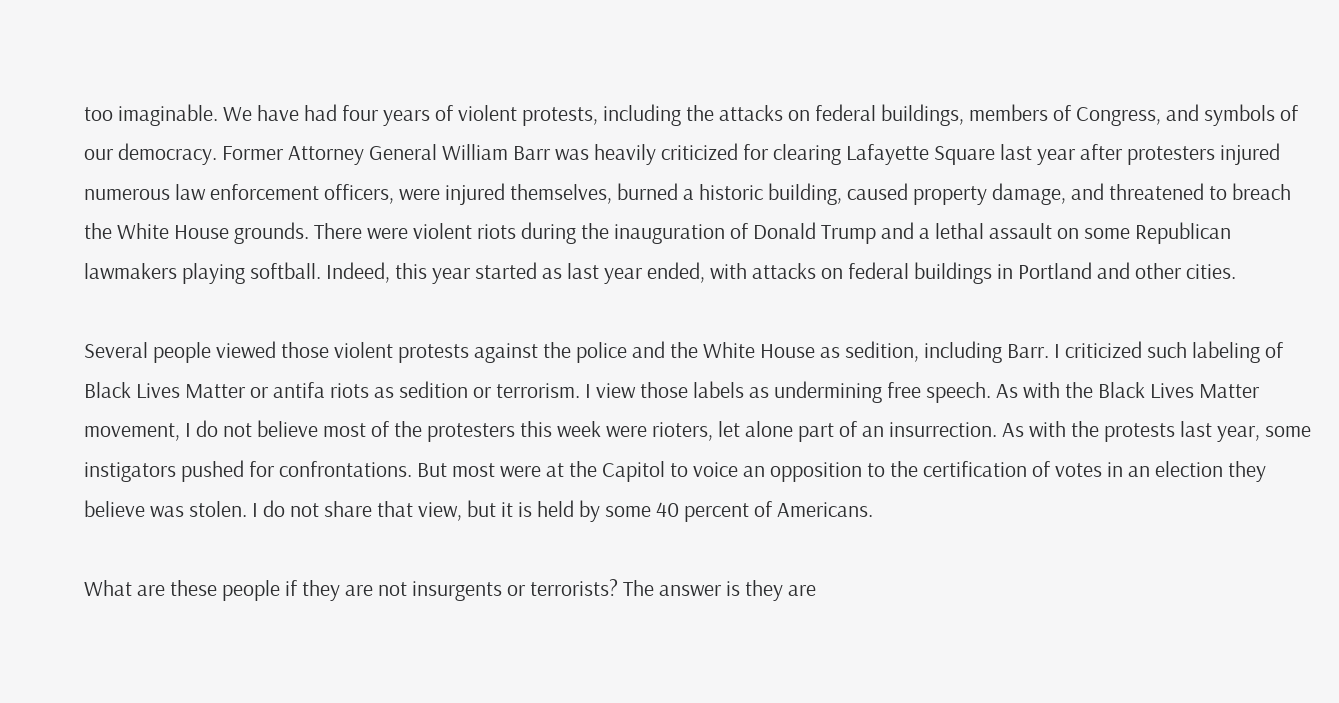too imaginable. We have had four years of violent protests, including the attacks on federal buildings, members of Congress, and symbols of our democracy. Former Attorney General William Barr was heavily criticized for clearing Lafayette Square last year after protesters injured numerous law enforcement officers, were injured themselves, burned a historic building, caused property damage, and threatened to breach the White House grounds. There were violent riots during the inauguration of Donald Trump and a lethal assault on some Republican lawmakers playing softball. Indeed, this year started as last year ended, with attacks on federal buildings in Portland and other cities.

Several people viewed those violent protests against the police and the White House as sedition, including Barr. I criticized such labeling of Black Lives Matter or antifa riots as sedition or terrorism. I view those labels as undermining free speech. As with the Black Lives Matter movement, I do not believe most of the protesters this week were rioters, let alone part of an insurrection. As with the protests last year, some instigators pushed for confrontations. But most were at the Capitol to voice an opposition to the certification of votes in an election they believe was stolen. I do not share that view, but it is held by some 40 percent of Americans.

What are these people if they are not insurgents or terrorists? The answer is they are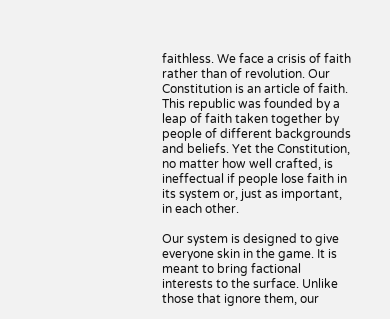faithless. We face a crisis of faith rather than of revolution. Our Constitution is an article of faith. This republic was founded by a leap of faith taken together by people of different backgrounds and beliefs. Yet the Constitution, no matter how well crafted, is ineffectual if people lose faith in its system or, just as important, in each other.

Our system is designed to give everyone skin in the game. It is meant to bring factional interests to the surface. Unlike those that ignore them, our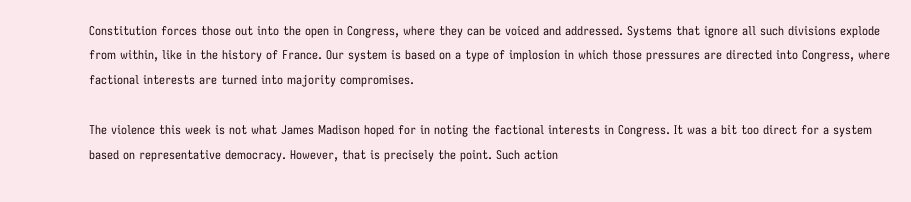Constitution forces those out into the open in Congress, where they can be voiced and addressed. Systems that ignore all such divisions explode from within, like in the history of France. Our system is based on a type of implosion in which those pressures are directed into Congress, where factional interests are turned into majority compromises.

The violence this week is not what James Madison hoped for in noting the factional interests in Congress. It was a bit too direct for a system based on representative democracy. However, that is precisely the point. Such action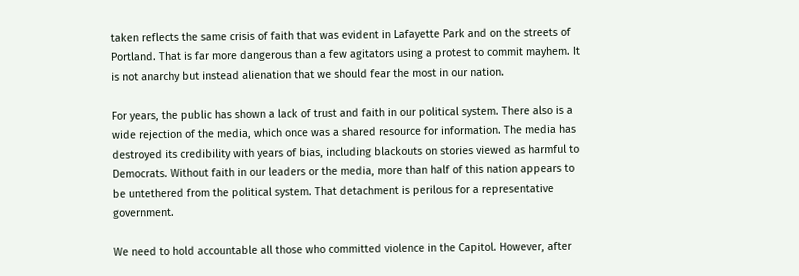taken reflects the same crisis of faith that was evident in Lafayette Park and on the streets of Portland. That is far more dangerous than a few agitators using a protest to commit mayhem. It is not anarchy but instead alienation that we should fear the most in our nation.

For years, the public has shown a lack of trust and faith in our political system. There also is a wide rejection of the media, which once was a shared resource for information. The media has destroyed its credibility with years of bias, including blackouts on stories viewed as harmful to Democrats. Without faith in our leaders or the media, more than half of this nation appears to be untethered from the political system. That detachment is perilous for a representative government.

We need to hold accountable all those who committed violence in the Capitol. However, after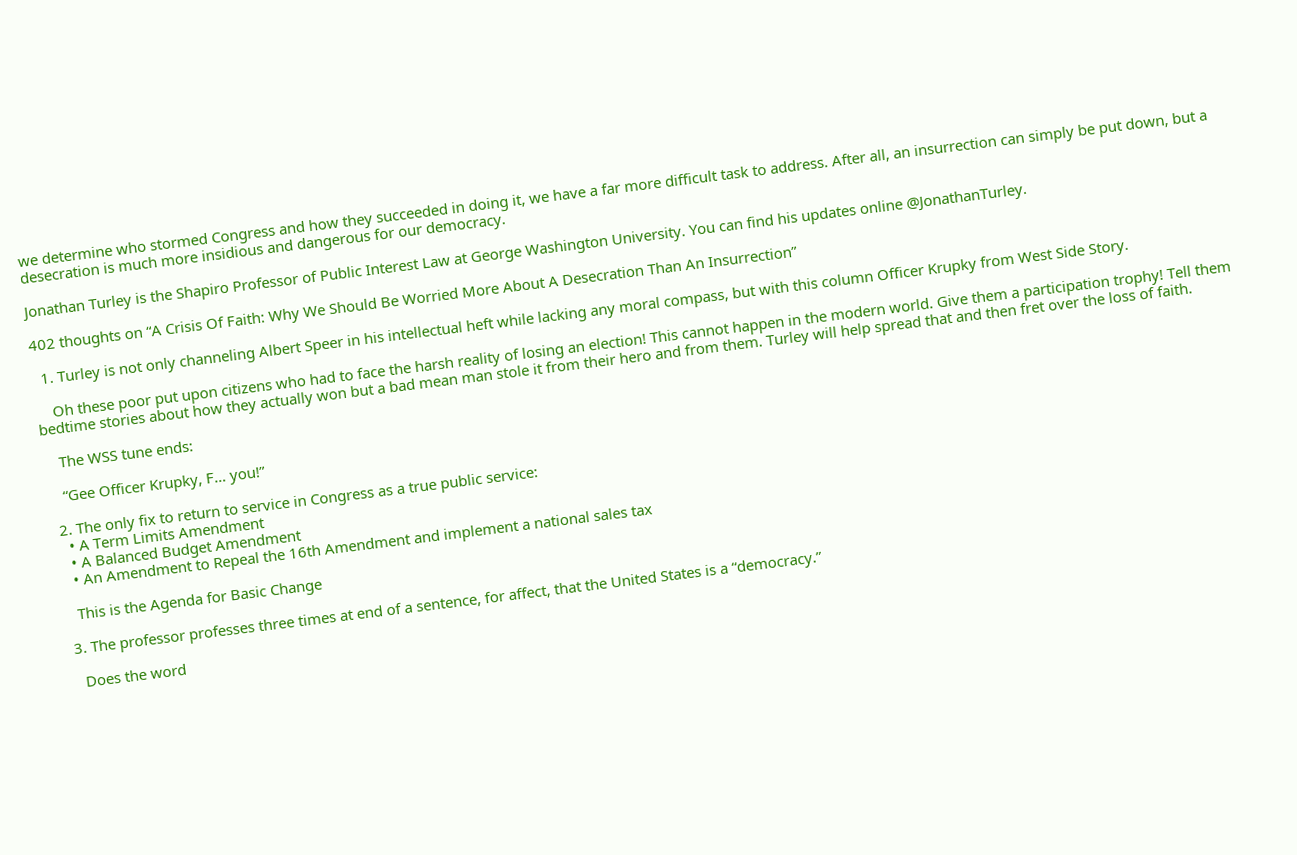we determine who stormed Congress and how they succeeded in doing it, we have a far more difficult task to address. After all, an insurrection can simply be put down, but a desecration is much more insidious and dangerous for our democracy.

Jonathan Turley is the Shapiro Professor of Public Interest Law at George Washington University. You can find his updates online @JonathanTurley.

402 thoughts on “A Crisis Of Faith: Why We Should Be Worried More About A Desecration Than An Insurrection”

  1. Turley is not only channeling Albert Speer in his intellectual heft while lacking any moral compass, but with this column Officer Krupky from West Side Story.

    Oh these poor put upon citizens who had to face the harsh reality of losing an election! This cannot happen in the modern world. Give them a participation trophy! Tell them bedtime stories about how they actually won but a bad mean man stole it from their hero and from them. Turley will help spread that and then fret over the loss of faith.

    The WSS tune ends:

    “Gee Officer Krupky, F… you!”

  2. The only fix to return to service in Congress as a true public service:
    • A Term Limits Amendment
    • A Balanced Budget Amendment
    • An Amendment to Repeal the 16th Amendment and implement a national sales tax

    This is the Agenda for Basic Change

  3. The professor professes three times at end of a sentence, for affect, that the United States is a “democracy.”

    Does the word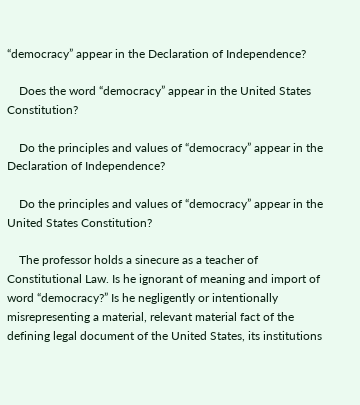“democracy” appear in the Declaration of Independence?

    Does the word “democracy” appear in the United States Constitution?

    Do the principles and values of “democracy” appear in the Declaration of Independence?

    Do the principles and values of “democracy” appear in the United States Constitution?

    The professor holds a sinecure as a teacher of Constitutional Law. Is he ignorant of meaning and import of word “democracy?” Is he negligently or intentionally misrepresenting a material, relevant material fact of the defining legal document of the United States, its institutions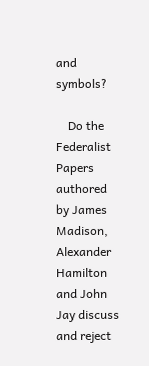and symbols?

    Do the Federalist Papers authored by James Madison, Alexander Hamilton and John Jay discuss and reject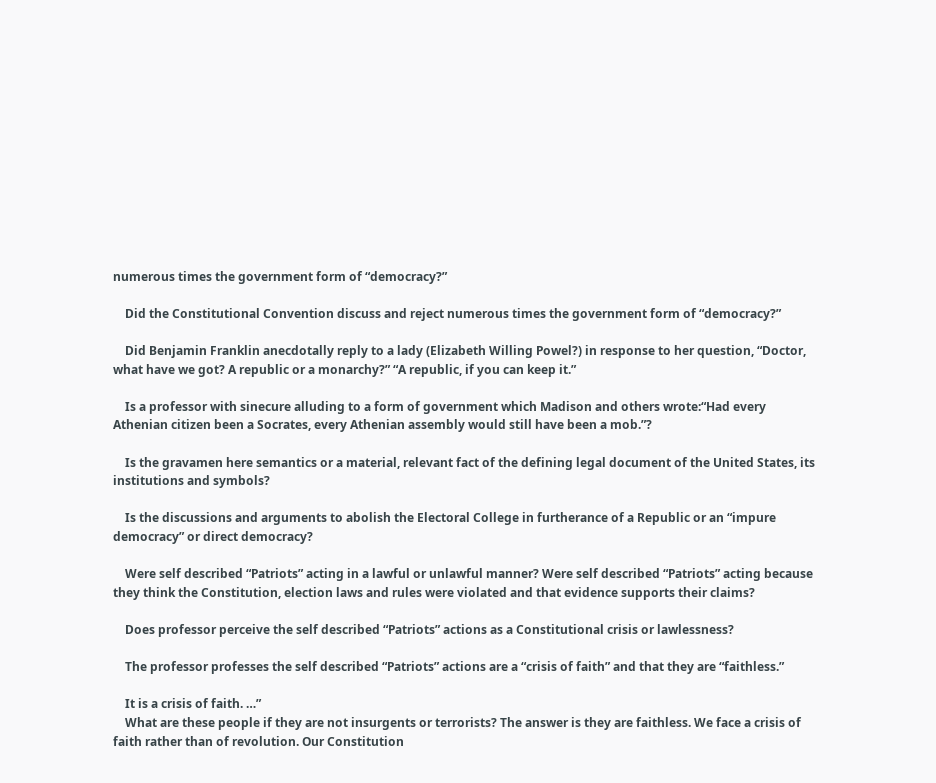numerous times the government form of “democracy?”

    Did the Constitutional Convention discuss and reject numerous times the government form of “democracy?”

    Did Benjamin Franklin anecdotally reply to a lady (Elizabeth Willing Powel?) in response to her question, “Doctor, what have we got? A republic or a monarchy?” “A republic, if you can keep it.”

    Is a professor with sinecure alluding to a form of government which Madison and others wrote:“Had every Athenian citizen been a Socrates, every Athenian assembly would still have been a mob.”?

    Is the gravamen here semantics or a material, relevant fact of the defining legal document of the United States, its institutions and symbols?

    Is the discussions and arguments to abolish the Electoral College in furtherance of a Republic or an “impure democracy” or direct democracy?

    Were self described “Patriots” acting in a lawful or unlawful manner? Were self described “Patriots” acting because they think the Constitution, election laws and rules were violated and that evidence supports their claims?

    Does professor perceive the self described “Patriots” actions as a Constitutional crisis or lawlessness?

    The professor professes the self described “Patriots” actions are a “crisis of faith” and that they are “faithless.”

    It is a crisis of faith. …”
    What are these people if they are not insurgents or terrorists? The answer is they are faithless. We face a crisis of faith rather than of revolution. Our Constitution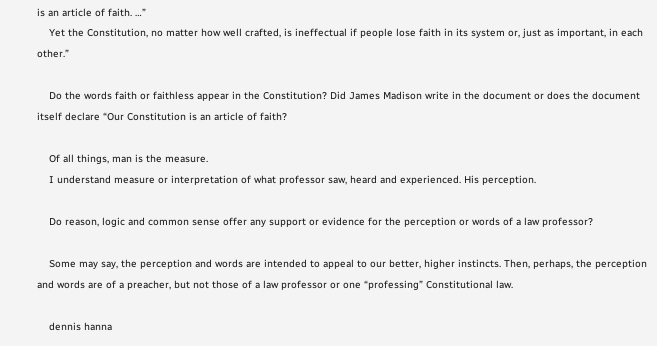is an article of faith. …”
    Yet the Constitution, no matter how well crafted, is ineffectual if people lose faith in its system or, just as important, in each other.”

    Do the words faith or faithless appear in the Constitution? Did James Madison write in the document or does the document itself declare “Our Constitution is an article of faith?

    Of all things, man is the measure.
    I understand measure or interpretation of what professor saw, heard and experienced. His perception.

    Do reason, logic and common sense offer any support or evidence for the perception or words of a law professor?

    Some may say, the perception and words are intended to appeal to our better, higher instincts. Then, perhaps, the perception and words are of a preacher, but not those of a law professor or one “professing” Constitutional law.

    dennis hanna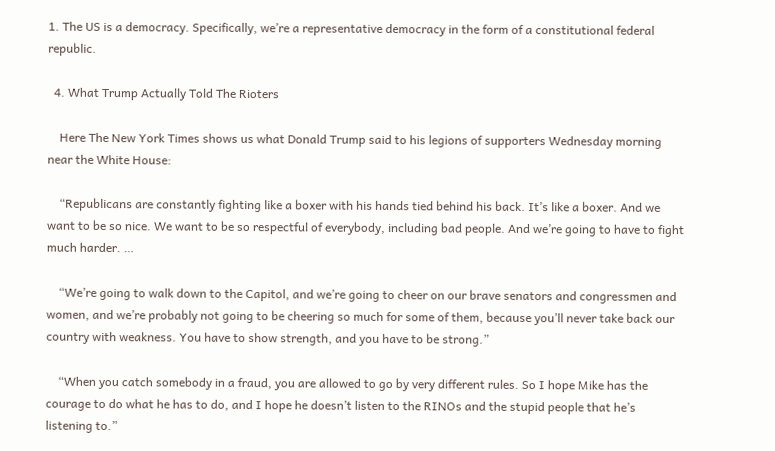1. The US is a democracy. Specifically, we’re a representative democracy in the form of a constitutional federal republic.

  4. What Trump Actually Told The Rioters

    Here The New York Times shows us what Donald Trump said to his legions of supporters Wednesday morning near the White House:

    “Republicans are constantly fighting like a boxer with his hands tied behind his back. It’s like a boxer. And we want to be so nice. We want to be so respectful of everybody, including bad people. And we’re going to have to fight much harder. …

    “We’re going to walk down to the Capitol, and we’re going to cheer on our brave senators and congressmen and women, and we’re probably not going to be cheering so much for some of them, because you’ll never take back our country with weakness. You have to show strength, and you have to be strong.”

    “When you catch somebody in a fraud, you are allowed to go by very different rules. So I hope Mike has the courage to do what he has to do, and I hope he doesn’t listen to the RINOs and the stupid people that he’s listening to.”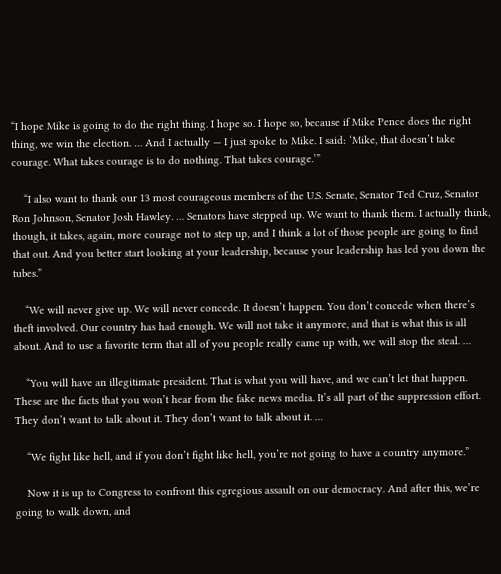“I hope Mike is going to do the right thing. I hope so. I hope so, because if Mike Pence does the right thing, we win the election. … And I actually — I just spoke to Mike. I said: ‘Mike, that doesn’t take courage. What takes courage is to do nothing. That takes courage.’”

    “I also want to thank our 13 most courageous members of the U.S. Senate, Senator Ted Cruz, Senator Ron Johnson, Senator Josh Hawley. … Senators have stepped up. We want to thank them. I actually think, though, it takes, again, more courage not to step up, and I think a lot of those people are going to find that out. And you better start looking at your leadership, because your leadership has led you down the tubes.”

    “We will never give up. We will never concede. It doesn’t happen. You don’t concede when there’s theft involved. Our country has had enough. We will not take it anymore, and that is what this is all about. And to use a favorite term that all of you people really came up with, we will stop the steal. …

    “You will have an illegitimate president. That is what you will have, and we can’t let that happen. These are the facts that you won’t hear from the fake news media. It’s all part of the suppression effort. They don’t want to talk about it. They don’t want to talk about it. …

    “We fight like hell, and if you don’t fight like hell, you’re not going to have a country anymore.”

    Now it is up to Congress to confront this egregious assault on our democracy. And after this, we’re going to walk down, and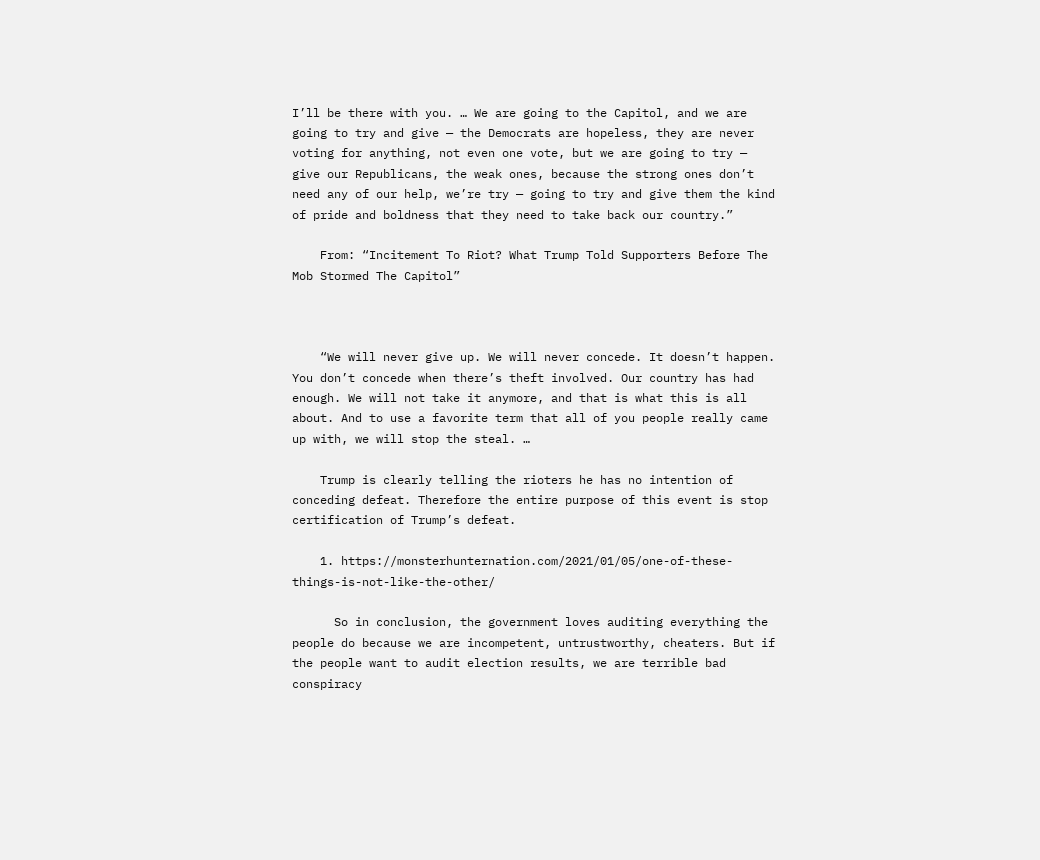I’ll be there with you. … We are going to the Capitol, and we are going to try and give — the Democrats are hopeless, they are never voting for anything, not even one vote, but we are going to try — give our Republicans, the weak ones, because the strong ones don’t need any of our help, we’re try — going to try and give them the kind of pride and boldness that they need to take back our country.”

    From: “Incitement To Riot? What Trump Told Supporters Before The Mob Stormed The Capitol”



    “We will never give up. We will never concede. It doesn’t happen. You don’t concede when there’s theft involved. Our country has had enough. We will not take it anymore, and that is what this is all about. And to use a favorite term that all of you people really came up with, we will stop the steal. …

    Trump is clearly telling the rioters he has no intention of conceding defeat. Therefore the entire purpose of this event is stop certification of Trump’s defeat.

    1. https://monsterhunternation.com/2021/01/05/one-of-these-things-is-not-like-the-other/

      So in conclusion, the government loves auditing everything the people do because we are incompetent, untrustworthy, cheaters. But if the people want to audit election results, we are terrible bad conspiracy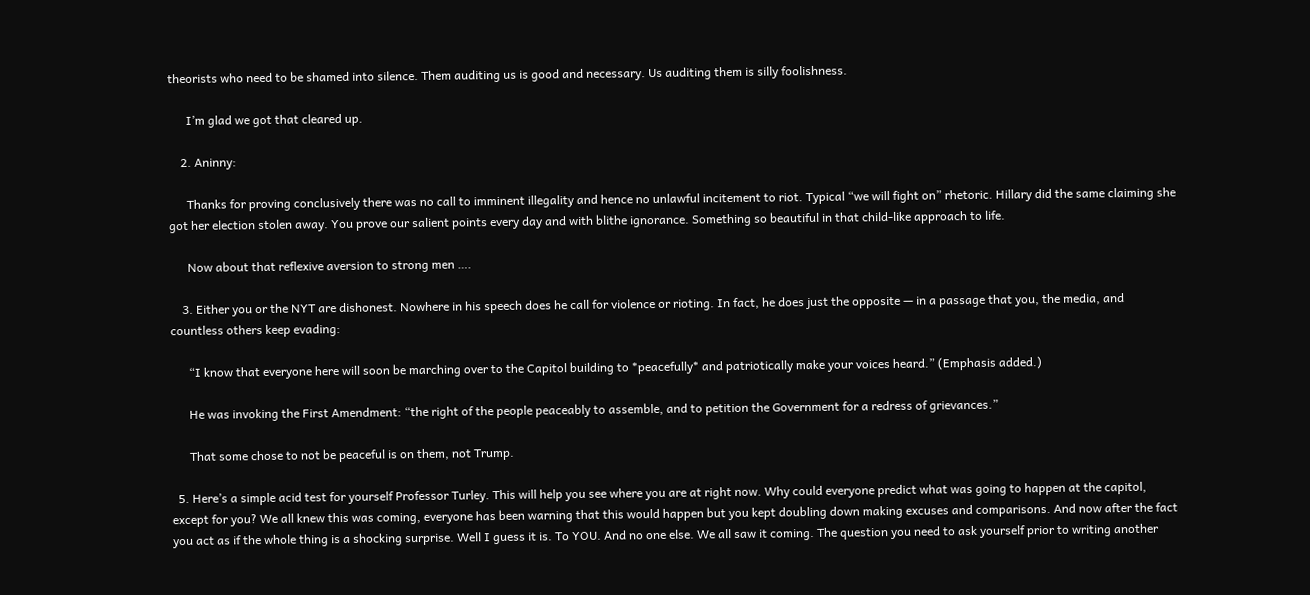theorists who need to be shamed into silence. Them auditing us is good and necessary. Us auditing them is silly foolishness.

      I’m glad we got that cleared up.

    2. Aninny:

      Thanks for proving conclusively there was no call to imminent illegality and hence no unlawful incitement to riot. Typical “we will fight on” rhetoric. Hillary did the same claiming she got her election stolen away. You prove our salient points every day and with blithe ignorance. Something so beautiful in that child-like approach to life.

      Now about that reflexive aversion to strong men ….

    3. Either you or the NYT are dishonest. Nowhere in his speech does he call for violence or rioting. In fact, he does just the opposite — in a passage that you, the media, and countless others keep evading:

      “I know that everyone here will soon be marching over to the Capitol building to *peacefully* and patriotically make your voices heard.” (Emphasis added.)

      He was invoking the First Amendment: “the right of the people peaceably to assemble, and to petition the Government for a redress of grievances.”

      That some chose to not be peaceful is on them, not Trump.

  5. Here’s a simple acid test for yourself Professor Turley. This will help you see where you are at right now. Why could everyone predict what was going to happen at the capitol, except for you? We all knew this was coming, everyone has been warning that this would happen but you kept doubling down making excuses and comparisons. And now after the fact you act as if the whole thing is a shocking surprise. Well I guess it is. To YOU. And no one else. We all saw it coming. The question you need to ask yourself prior to writing another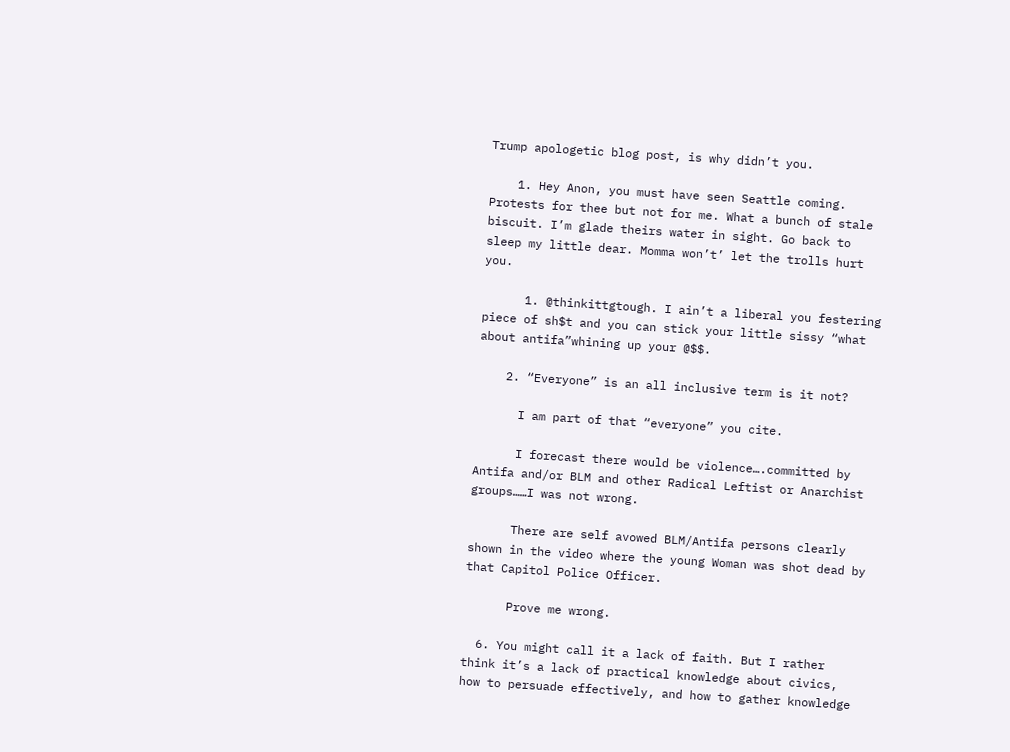Trump apologetic blog post, is why didn’t you.

    1. Hey Anon, you must have seen Seattle coming. Protests for thee but not for me. What a bunch of stale biscuit. I’m glade theirs water in sight. Go back to sleep my little dear. Momma won’t’ let the trolls hurt you.

      1. @thinkittgtough. I ain’t a liberal you festering piece of sh$t and you can stick your little sissy “what about antifa”whining up your @$$.

    2. “Everyone” is an all inclusive term is it not?

      I am part of that “everyone” you cite.

      I forecast there would be violence….committed by Antifa and/or BLM and other Radical Leftist or Anarchist groups……I was not wrong.

      There are self avowed BLM/Antifa persons clearly shown in the video where the young Woman was shot dead by that Capitol Police Officer.

      Prove me wrong.

  6. You might call it a lack of faith. But I rather think it’s a lack of practical knowledge about civics, how to persuade effectively, and how to gather knowledge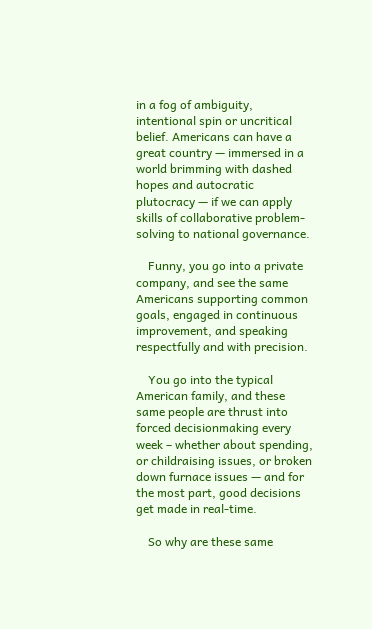in a fog of ambiguity, intentional spin or uncritical belief. Americans can have a great country — immersed in a world brimming with dashed hopes and autocratic plutocracy — if we can apply skills of collaborative problem-solving to national governance.

    Funny, you go into a private company, and see the same Americans supporting common goals, engaged in continuous improvement, and speaking respectfully and with precision.

    You go into the typical American family, and these same people are thrust into forced decisionmaking every week – whether about spending, or childraising issues, or broken down furnace issues — and for the most part, good decisions get made in real-time.

    So why are these same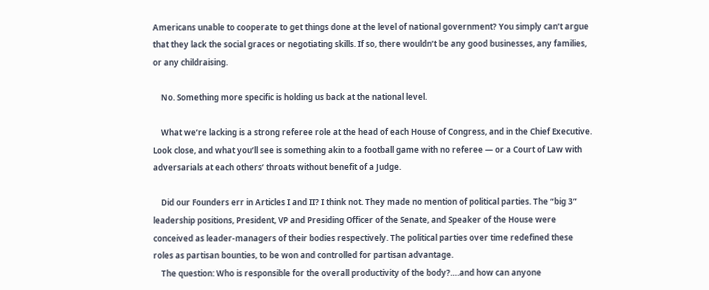Americans unable to cooperate to get things done at the level of national government? You simply can’t argue that they lack the social graces or negotiating skills. If so, there wouldn’t be any good businesses, any families, or any childraising.

    No. Something more specific is holding us back at the national level.

    What we’re lacking is a strong referee role at the head of each House of Congress, and in the Chief Executive. Look close, and what you’ll see is something akin to a football game with no referee — or a Court of Law with adversarials at each others’ throats without benefit of a Judge.

    Did our Founders err in Articles I and II? I think not. They made no mention of political parties. The “big 3” leadership positions, President, VP and Presiding Officer of the Senate, and Speaker of the House were conceived as leader-managers of their bodies respectively. The political parties over time redefined these roles as partisan bounties, to be won and controlled for partisan advantage.
    The question: Who is responsible for the overall productivity of the body?….and how can anyone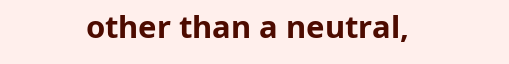other than a neutral,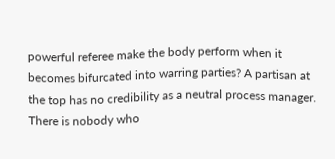powerful referee make the body perform when it becomes bifurcated into warring parties? A partisan at the top has no credibility as a neutral process manager. There is nobody who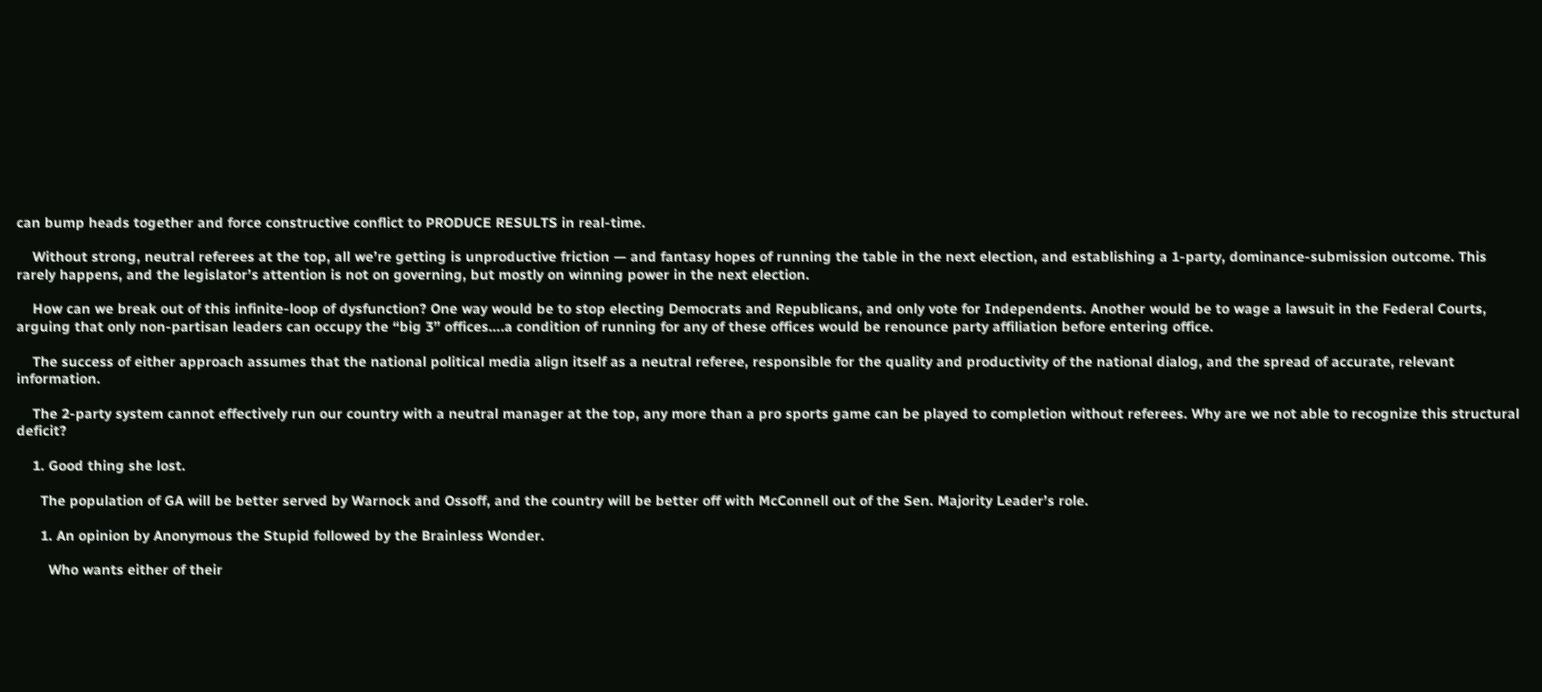can bump heads together and force constructive conflict to PRODUCE RESULTS in real-time.

    Without strong, neutral referees at the top, all we’re getting is unproductive friction — and fantasy hopes of running the table in the next election, and establishing a 1-party, dominance-submission outcome. This rarely happens, and the legislator’s attention is not on governing, but mostly on winning power in the next election.

    How can we break out of this infinite-loop of dysfunction? One way would be to stop electing Democrats and Republicans, and only vote for Independents. Another would be to wage a lawsuit in the Federal Courts, arguing that only non-partisan leaders can occupy the “big 3” offices….a condition of running for any of these offices would be renounce party affiliation before entering office.

    The success of either approach assumes that the national political media align itself as a neutral referee, responsible for the quality and productivity of the national dialog, and the spread of accurate, relevant information.

    The 2-party system cannot effectively run our country with a neutral manager at the top, any more than a pro sports game can be played to completion without referees. Why are we not able to recognize this structural deficit?

    1. Good thing she lost.

      The population of GA will be better served by Warnock and Ossoff, and the country will be better off with McConnell out of the Sen. Majority Leader’s role.

      1. An opinion by Anonymous the Stupid followed by the Brainless Wonder.

        Who wants either of their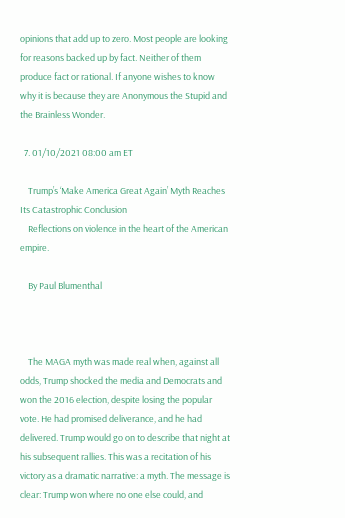opinions that add up to zero. Most people are looking for reasons backed up by fact. Neither of them produce fact or rational. If anyone wishes to know why it is because they are Anonymous the Stupid and the Brainless Wonder.

  7. 01/10/2021 08:00 am ET

    Trump’s ‘Make America Great Again’ Myth Reaches Its Catastrophic Conclusion
    Reflections on violence in the heart of the American empire.

    By Paul Blumenthal



    The MAGA myth was made real when, against all odds, Trump shocked the media and Democrats and won the 2016 election, despite losing the popular vote. He had promised deliverance, and he had delivered. Trump would go on to describe that night at his subsequent rallies. This was a recitation of his victory as a dramatic narrative: a myth. The message is clear: Trump won where no one else could, and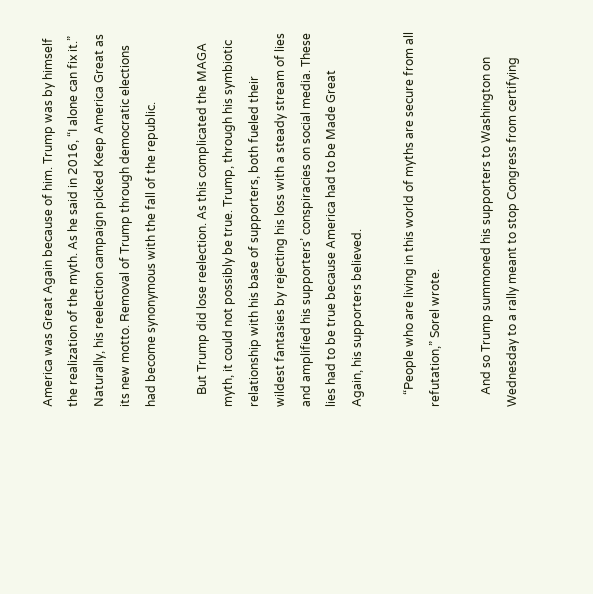America was Great Again because of him. Trump was by himself the realization of the myth. As he said in 2016, “I alone can fix it.” Naturally, his reelection campaign picked Keep America Great as its new motto. Removal of Trump through democratic elections had become synonymous with the fall of the republic.

    But Trump did lose reelection. As this complicated the MAGA myth, it could not possibly be true. Trump, through his symbiotic relationship with his base of supporters, both fueled their wildest fantasies by rejecting his loss with a steady stream of lies and amplified his supporters’ conspiracies on social media. These lies had to be true because America had to be Made Great Again, his supporters believed.

    “People who are living in this world of myths are secure from all refutation,” Sorel wrote.

    And so Trump summoned his supporters to Washington on Wednesday to a rally meant to stop Congress from certifying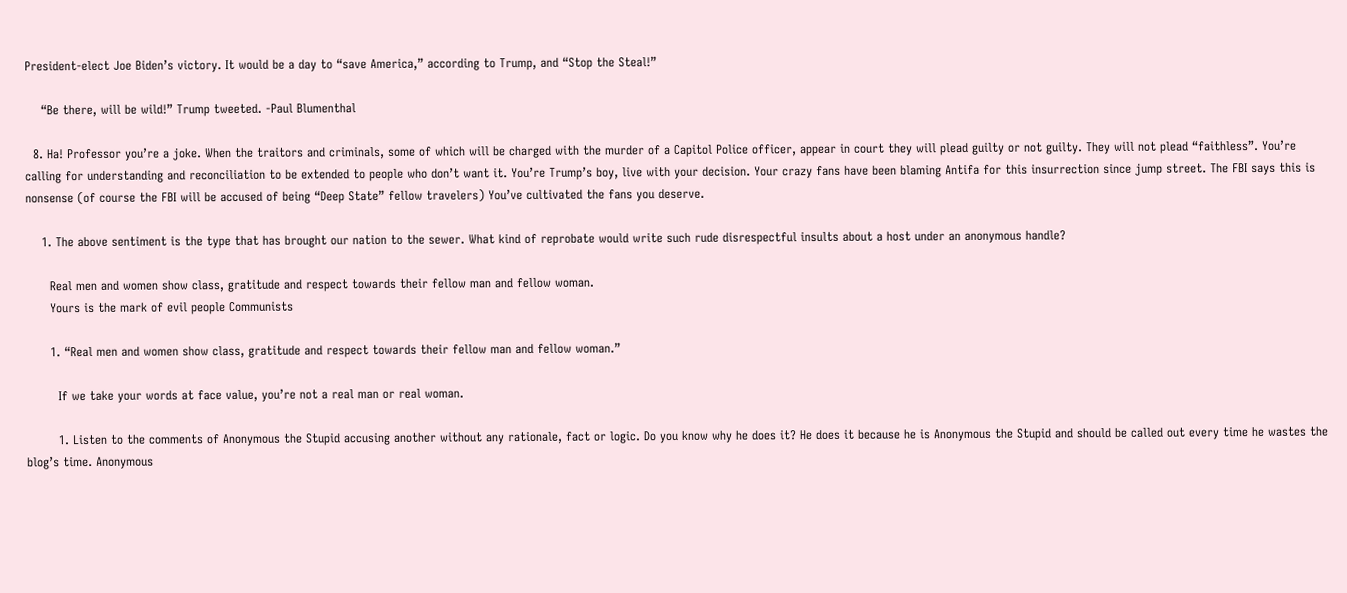President-elect Joe Biden’s victory. It would be a day to “save America,” according to Trump, and “Stop the Steal!”

    “Be there, will be wild!” Trump tweeted. -Paul Blumenthal

  8. Ha! Professor you’re a joke. When the traitors and criminals, some of which will be charged with the murder of a Capitol Police officer, appear in court they will plead guilty or not guilty. They will not plead “faithless”. You’re calling for understanding and reconciliation to be extended to people who don’t want it. You’re Trump’s boy, live with your decision. Your crazy fans have been blaming Antifa for this insurrection since jump street. The FBI says this is nonsense (of course the FBI will be accused of being “Deep State” fellow travelers) You’ve cultivated the fans you deserve.

    1. The above sentiment is the type that has brought our nation to the sewer. What kind of reprobate would write such rude disrespectful insults about a host under an anonymous handle?

      Real men and women show class, gratitude and respect towards their fellow man and fellow woman.
      Yours is the mark of evil people Communists

      1. “Real men and women show class, gratitude and respect towards their fellow man and fellow woman.”

        If we take your words at face value, you’re not a real man or real woman.

        1. Listen to the comments of Anonymous the Stupid accusing another without any rationale, fact or logic. Do you know why he does it? He does it because he is Anonymous the Stupid and should be called out every time he wastes the blog’s time. Anonymous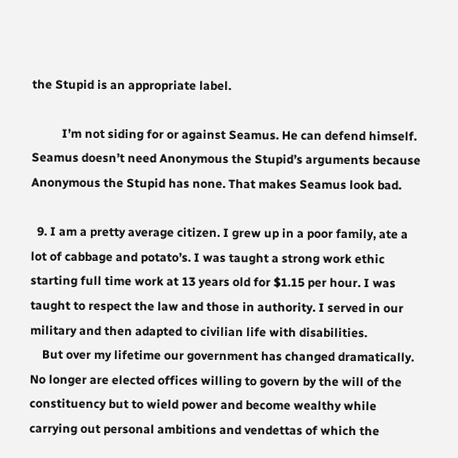the Stupid is an appropriate label.

          I’m not siding for or against Seamus. He can defend himself. Seamus doesn’t need Anonymous the Stupid’s arguments because Anonymous the Stupid has none. That makes Seamus look bad.

  9. I am a pretty average citizen. I grew up in a poor family, ate a lot of cabbage and potato’s. I was taught a strong work ethic starting full time work at 13 years old for $1.15 per hour. I was taught to respect the law and those in authority. I served in our military and then adapted to civilian life with disabilities.
    But over my lifetime our government has changed dramatically. No longer are elected offices willing to govern by the will of the constituency but to wield power and become wealthy while carrying out personal ambitions and vendettas of which the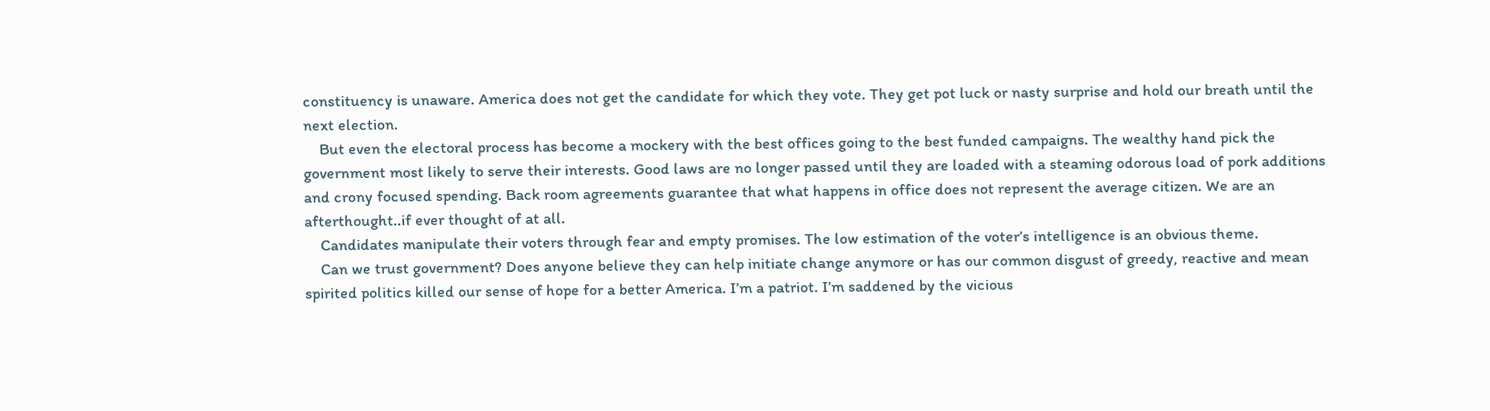constituency is unaware. America does not get the candidate for which they vote. They get pot luck or nasty surprise and hold our breath until the next election.
    But even the electoral process has become a mockery with the best offices going to the best funded campaigns. The wealthy hand pick the government most likely to serve their interests. Good laws are no longer passed until they are loaded with a steaming odorous load of pork additions and crony focused spending. Back room agreements guarantee that what happens in office does not represent the average citizen. We are an afterthought..if ever thought of at all.
    Candidates manipulate their voters through fear and empty promises. The low estimation of the voter’s intelligence is an obvious theme.
    Can we trust government? Does anyone believe they can help initiate change anymore or has our common disgust of greedy, reactive and mean spirited politics killed our sense of hope for a better America. I’m a patriot. I’m saddened by the vicious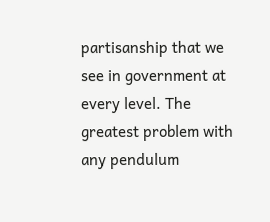partisanship that we see in government at every level. The greatest problem with any pendulum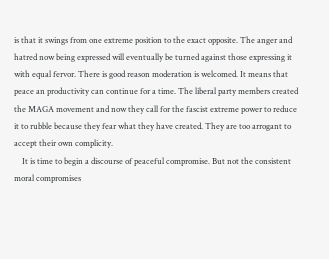is that it swings from one extreme position to the exact opposite. The anger and hatred now being expressed will eventually be turned against those expressing it with equal fervor. There is good reason moderation is welcomed. It means that peace an productivity can continue for a time. The liberal party members created the MAGA movement and now they call for the fascist extreme power to reduce it to rubble because they fear what they have created. They are too arrogant to accept their own complicity.
    It is time to begin a discourse of peaceful compromise. But not the consistent moral compromises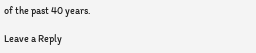of the past 40 years.

Leave a Reply